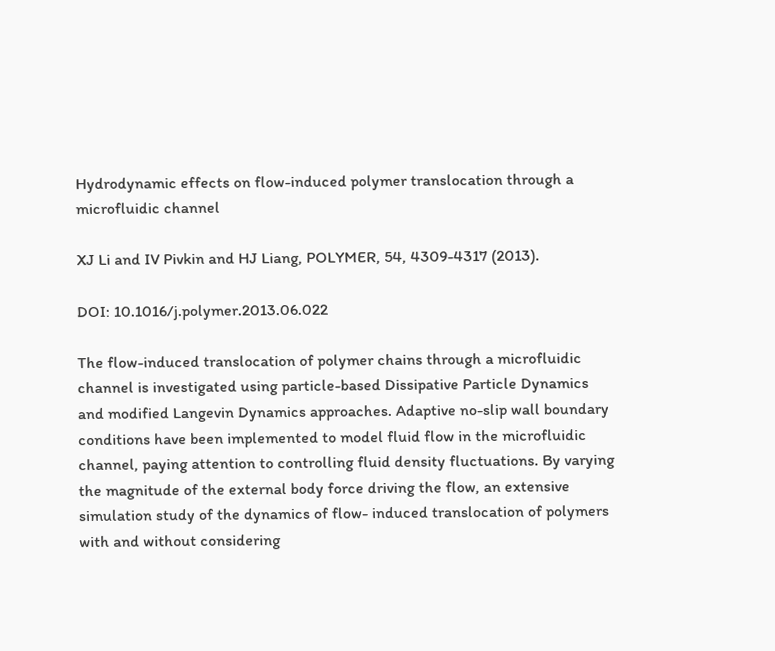Hydrodynamic effects on flow-induced polymer translocation through a microfluidic channel

XJ Li and IV Pivkin and HJ Liang, POLYMER, 54, 4309-4317 (2013).

DOI: 10.1016/j.polymer.2013.06.022

The flow-induced translocation of polymer chains through a microfluidic channel is investigated using particle-based Dissipative Particle Dynamics and modified Langevin Dynamics approaches. Adaptive no-slip wall boundary conditions have been implemented to model fluid flow in the microfluidic channel, paying attention to controlling fluid density fluctuations. By varying the magnitude of the external body force driving the flow, an extensive simulation study of the dynamics of flow- induced translocation of polymers with and without considering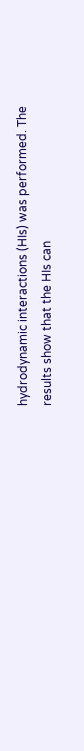hydrodynamic interactions (HIs) was performed. The results show that the HIs can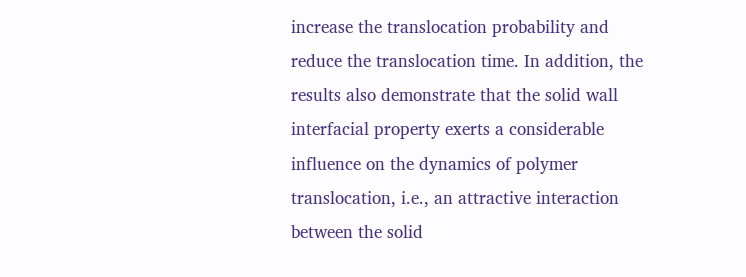increase the translocation probability and reduce the translocation time. In addition, the results also demonstrate that the solid wall interfacial property exerts a considerable influence on the dynamics of polymer translocation, i.e., an attractive interaction between the solid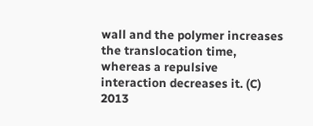wall and the polymer increases the translocation time, whereas a repulsive interaction decreases it. (C) 2013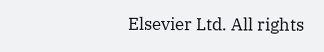Elsevier Ltd. All rights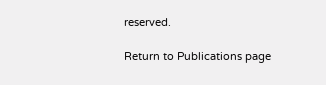reserved.

Return to Publications page